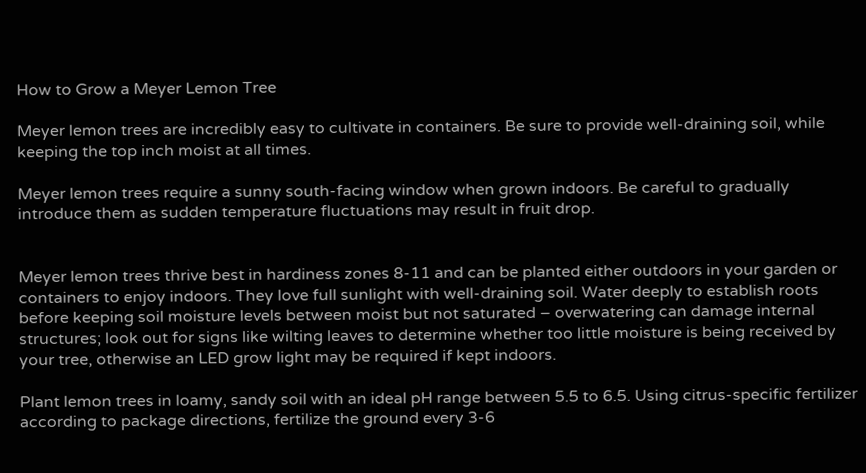How to Grow a Meyer Lemon Tree

Meyer lemon trees are incredibly easy to cultivate in containers. Be sure to provide well-draining soil, while keeping the top inch moist at all times.

Meyer lemon trees require a sunny south-facing window when grown indoors. Be careful to gradually introduce them as sudden temperature fluctuations may result in fruit drop.


Meyer lemon trees thrive best in hardiness zones 8-11 and can be planted either outdoors in your garden or containers to enjoy indoors. They love full sunlight with well-draining soil. Water deeply to establish roots before keeping soil moisture levels between moist but not saturated – overwatering can damage internal structures; look out for signs like wilting leaves to determine whether too little moisture is being received by your tree, otherwise an LED grow light may be required if kept indoors.

Plant lemon trees in loamy, sandy soil with an ideal pH range between 5.5 to 6.5. Using citrus-specific fertilizer according to package directions, fertilize the ground every 3-6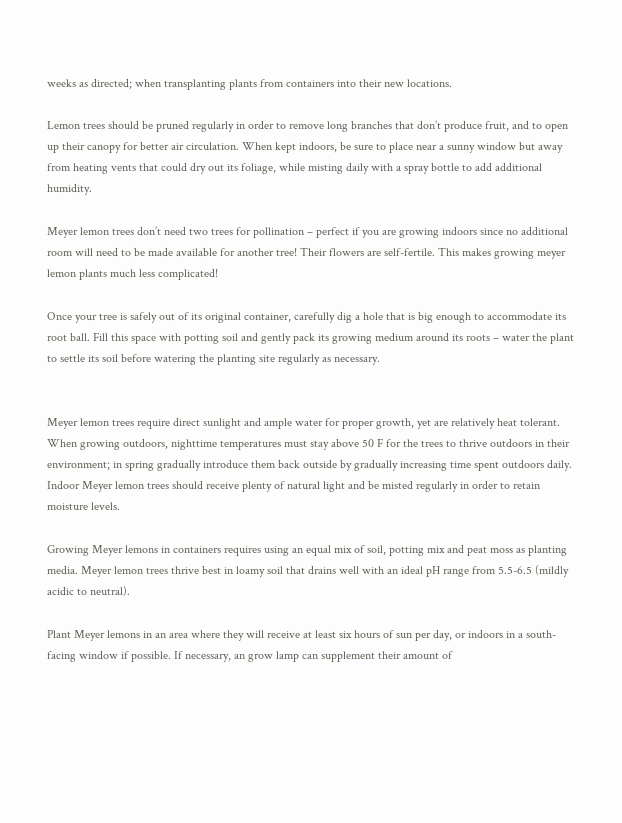weeks as directed; when transplanting plants from containers into their new locations.

Lemon trees should be pruned regularly in order to remove long branches that don’t produce fruit, and to open up their canopy for better air circulation. When kept indoors, be sure to place near a sunny window but away from heating vents that could dry out its foliage, while misting daily with a spray bottle to add additional humidity.

Meyer lemon trees don’t need two trees for pollination – perfect if you are growing indoors since no additional room will need to be made available for another tree! Their flowers are self-fertile. This makes growing meyer lemon plants much less complicated!

Once your tree is safely out of its original container, carefully dig a hole that is big enough to accommodate its root ball. Fill this space with potting soil and gently pack its growing medium around its roots – water the plant to settle its soil before watering the planting site regularly as necessary.


Meyer lemon trees require direct sunlight and ample water for proper growth, yet are relatively heat tolerant. When growing outdoors, nighttime temperatures must stay above 50 F for the trees to thrive outdoors in their environment; in spring gradually introduce them back outside by gradually increasing time spent outdoors daily. Indoor Meyer lemon trees should receive plenty of natural light and be misted regularly in order to retain moisture levels.

Growing Meyer lemons in containers requires using an equal mix of soil, potting mix and peat moss as planting media. Meyer lemon trees thrive best in loamy soil that drains well with an ideal pH range from 5.5-6.5 (mildly acidic to neutral).

Plant Meyer lemons in an area where they will receive at least six hours of sun per day, or indoors in a south-facing window if possible. If necessary, an grow lamp can supplement their amount of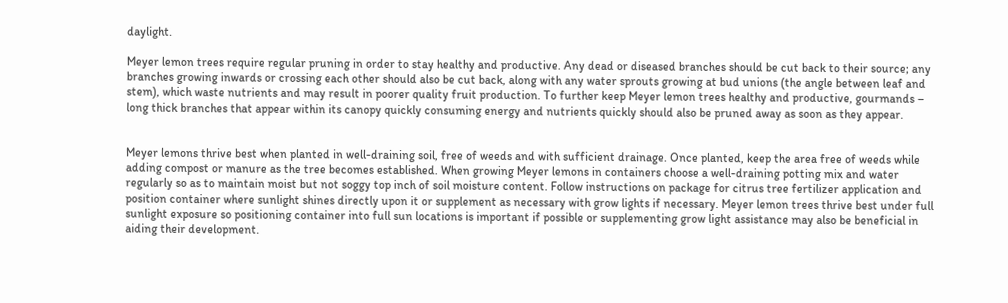daylight.

Meyer lemon trees require regular pruning in order to stay healthy and productive. Any dead or diseased branches should be cut back to their source; any branches growing inwards or crossing each other should also be cut back, along with any water sprouts growing at bud unions (the angle between leaf and stem), which waste nutrients and may result in poorer quality fruit production. To further keep Meyer lemon trees healthy and productive, gourmands – long thick branches that appear within its canopy quickly consuming energy and nutrients quickly should also be pruned away as soon as they appear.


Meyer lemons thrive best when planted in well-draining soil, free of weeds and with sufficient drainage. Once planted, keep the area free of weeds while adding compost or manure as the tree becomes established. When growing Meyer lemons in containers choose a well-draining potting mix and water regularly so as to maintain moist but not soggy top inch of soil moisture content. Follow instructions on package for citrus tree fertilizer application and position container where sunlight shines directly upon it or supplement as necessary with grow lights if necessary. Meyer lemon trees thrive best under full sunlight exposure so positioning container into full sun locations is important if possible or supplementing grow light assistance may also be beneficial in aiding their development.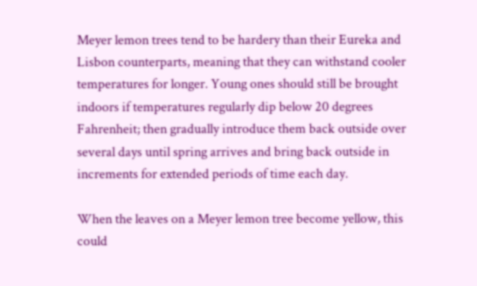Meyer lemon trees tend to be hardery than their Eureka and Lisbon counterparts, meaning that they can withstand cooler temperatures for longer. Young ones should still be brought indoors if temperatures regularly dip below 20 degrees Fahrenheit; then gradually introduce them back outside over several days until spring arrives and bring back outside in increments for extended periods of time each day.

When the leaves on a Meyer lemon tree become yellow, this could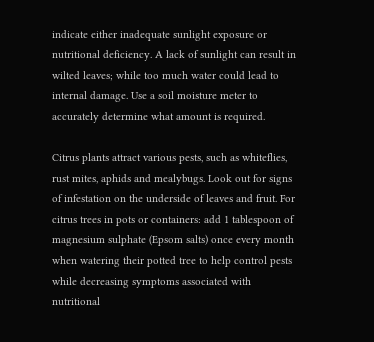indicate either inadequate sunlight exposure or nutritional deficiency. A lack of sunlight can result in wilted leaves; while too much water could lead to internal damage. Use a soil moisture meter to accurately determine what amount is required.

Citrus plants attract various pests, such as whiteflies, rust mites, aphids and mealybugs. Look out for signs of infestation on the underside of leaves and fruit. For citrus trees in pots or containers: add 1 tablespoon of magnesium sulphate (Epsom salts) once every month when watering their potted tree to help control pests while decreasing symptoms associated with nutritional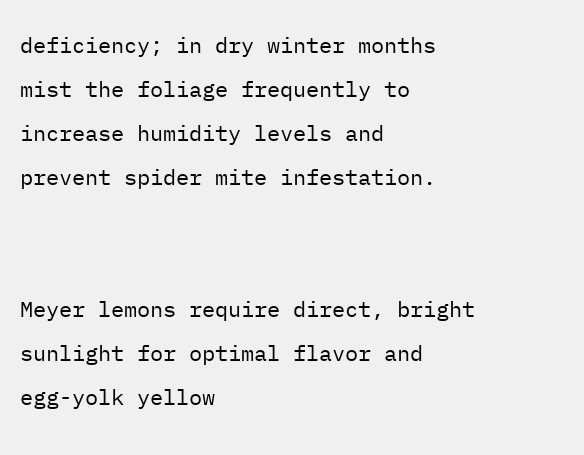deficiency; in dry winter months mist the foliage frequently to increase humidity levels and prevent spider mite infestation.


Meyer lemons require direct, bright sunlight for optimal flavor and egg-yolk yellow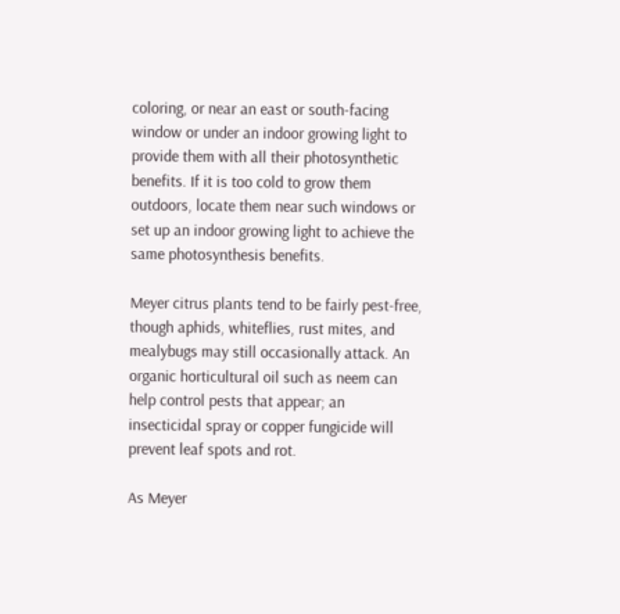coloring, or near an east or south-facing window or under an indoor growing light to provide them with all their photosynthetic benefits. If it is too cold to grow them outdoors, locate them near such windows or set up an indoor growing light to achieve the same photosynthesis benefits.

Meyer citrus plants tend to be fairly pest-free, though aphids, whiteflies, rust mites, and mealybugs may still occasionally attack. An organic horticultural oil such as neem can help control pests that appear; an insecticidal spray or copper fungicide will prevent leaf spots and rot.

As Meyer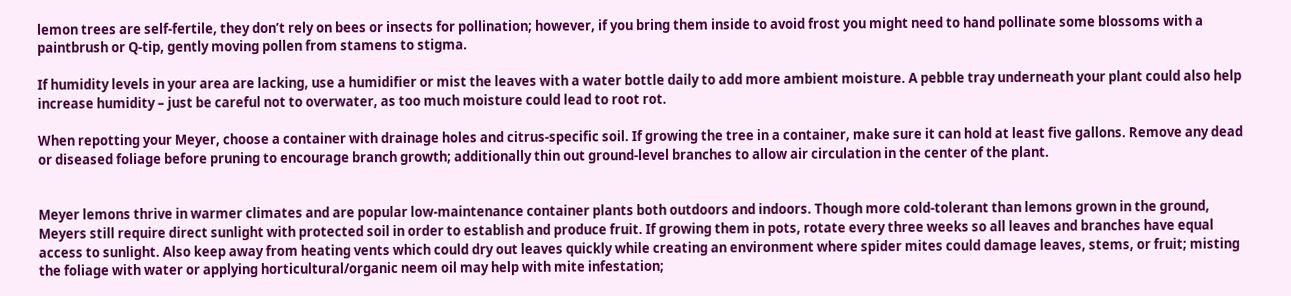lemon trees are self-fertile, they don’t rely on bees or insects for pollination; however, if you bring them inside to avoid frost you might need to hand pollinate some blossoms with a paintbrush or Q-tip, gently moving pollen from stamens to stigma.

If humidity levels in your area are lacking, use a humidifier or mist the leaves with a water bottle daily to add more ambient moisture. A pebble tray underneath your plant could also help increase humidity – just be careful not to overwater, as too much moisture could lead to root rot.

When repotting your Meyer, choose a container with drainage holes and citrus-specific soil. If growing the tree in a container, make sure it can hold at least five gallons. Remove any dead or diseased foliage before pruning to encourage branch growth; additionally thin out ground-level branches to allow air circulation in the center of the plant.


Meyer lemons thrive in warmer climates and are popular low-maintenance container plants both outdoors and indoors. Though more cold-tolerant than lemons grown in the ground, Meyers still require direct sunlight with protected soil in order to establish and produce fruit. If growing them in pots, rotate every three weeks so all leaves and branches have equal access to sunlight. Also keep away from heating vents which could dry out leaves quickly while creating an environment where spider mites could damage leaves, stems, or fruit; misting the foliage with water or applying horticultural/organic neem oil may help with mite infestation;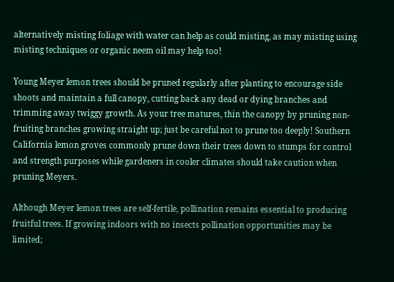alternatively misting foliage with water can help as could misting, as may misting using misting techniques or organic neem oil may help too!

Young Meyer lemon trees should be pruned regularly after planting to encourage side shoots and maintain a full canopy, cutting back any dead or dying branches and trimming away twiggy growth. As your tree matures, thin the canopy by pruning non-fruiting branches growing straight up; just be careful not to prune too deeply! Southern California lemon groves commonly prune down their trees down to stumps for control and strength purposes while gardeners in cooler climates should take caution when pruning Meyers.

Although Meyer lemon trees are self-fertile, pollination remains essential to producing fruitful trees. If growing indoors with no insects pollination opportunities may be limited;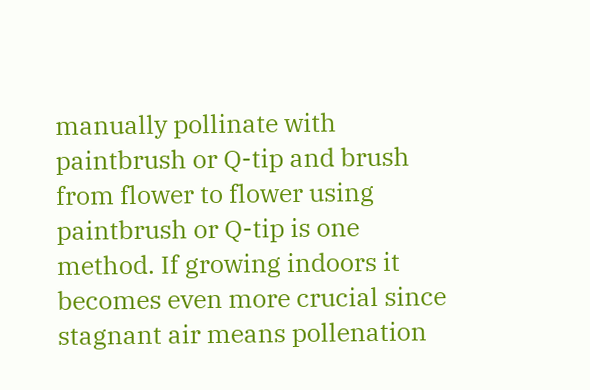manually pollinate with paintbrush or Q-tip and brush from flower to flower using paintbrush or Q-tip is one method. If growing indoors it becomes even more crucial since stagnant air means pollenation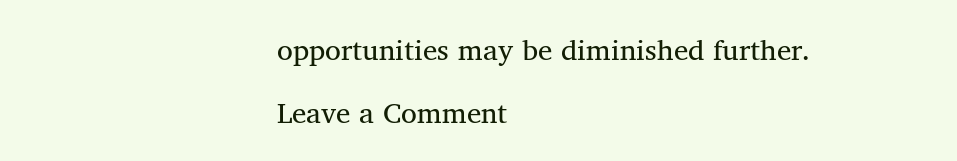opportunities may be diminished further.

Leave a Comment